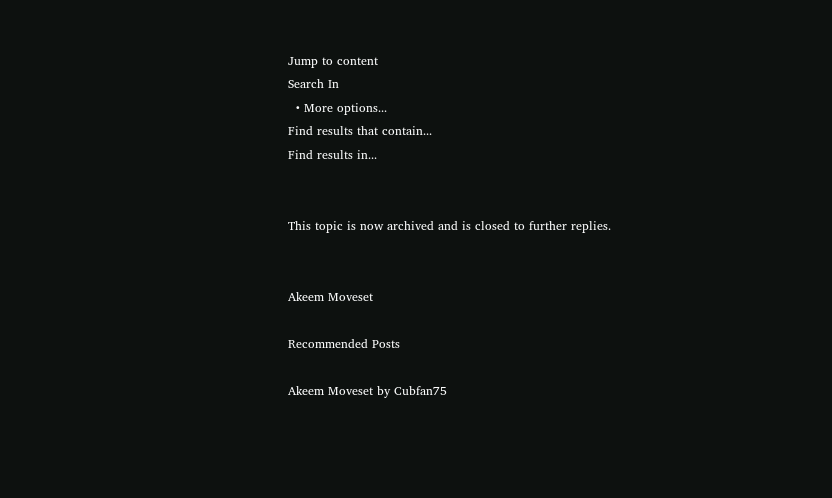Jump to content
Search In
  • More options...
Find results that contain...
Find results in...


This topic is now archived and is closed to further replies.


Akeem Moveset

Recommended Posts

Akeem Moveset by Cubfan75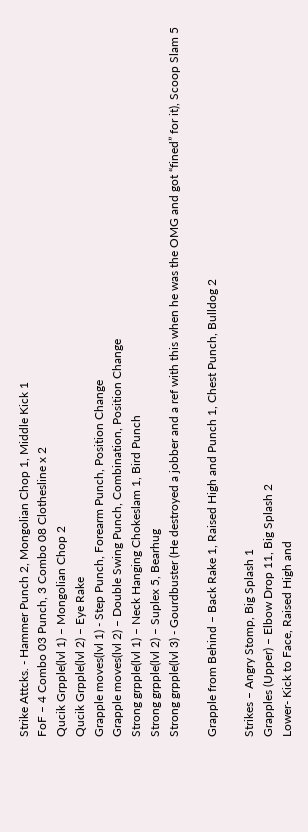Strike Attcks. - Hammer Punch 2, Mongolian Chop 1, Middle Kick 1
FoF – 4 Combo 03 Punch, 3 Combo 08 Clothesline x 2
Qucik Grpple(lvl 1) – Mongolian Chop 2
Qucik Grpple(lvl 2) – Eye Rake
Grapple moves(lvl 1) - Step Punch, Forearm Punch, Position Change
Grapple moves(lvl 2) – Double Swing Punch, Combination, Position Change
Strong grpple(lvl 1) – Neck Hanging Chokeslam 1, Bird Punch
Strong grpple(lvl 2) – Suplex 5, Bearhug
Strong grpple(lvl 3) - Gourdbuster (He destroyed a jobber and a ref with this when he was the OMG and got “fined” for it), Scoop Slam 5

Grapple from Behind – Back Rake 1, Raised High and Punch 1, Chest Punch, Bulldog 2

Strikes – Angry Stomp, Big Splash 1
Grapples (Upper) – Elbow Drop 11, Big Splash 2
Lower- Kick to Face, Raised High and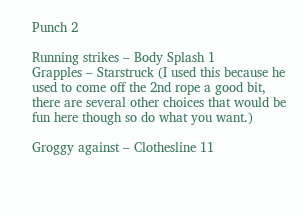Punch 2

Running strikes – Body Splash 1
Grapples – Starstruck (I used this because he used to come off the 2nd rope a good bit, there are several other choices that would be fun here though so do what you want.)

Groggy against – Clothesline 11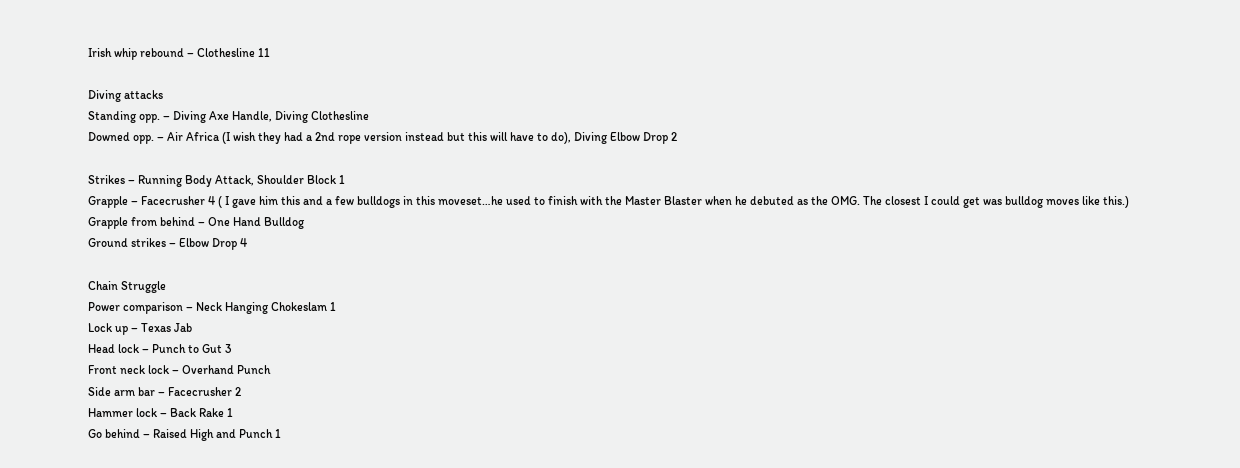Irish whip rebound – Clothesline 11

Diving attacks
Standing opp. – Diving Axe Handle, Diving Clothesline
Downed opp. – Air Africa (I wish they had a 2nd rope version instead but this will have to do), Diving Elbow Drop 2

Strikes – Running Body Attack, Shoulder Block 1
Grapple – Facecrusher 4 ( I gave him this and a few bulldogs in this moveset…he used to finish with the Master Blaster when he debuted as the OMG. The closest I could get was bulldog moves like this.)
Grapple from behind – One Hand Bulldog
Ground strikes – Elbow Drop 4

Chain Struggle
Power comparison – Neck Hanging Chokeslam 1
Lock up – Texas Jab
Head lock – Punch to Gut 3
Front neck lock – Overhand Punch
Side arm bar – Facecrusher 2
Hammer lock – Back Rake 1
Go behind – Raised High and Punch 1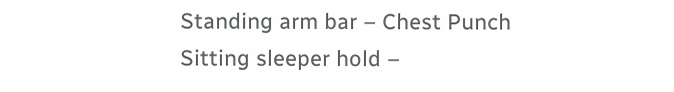Standing arm bar – Chest Punch
Sitting sleeper hold –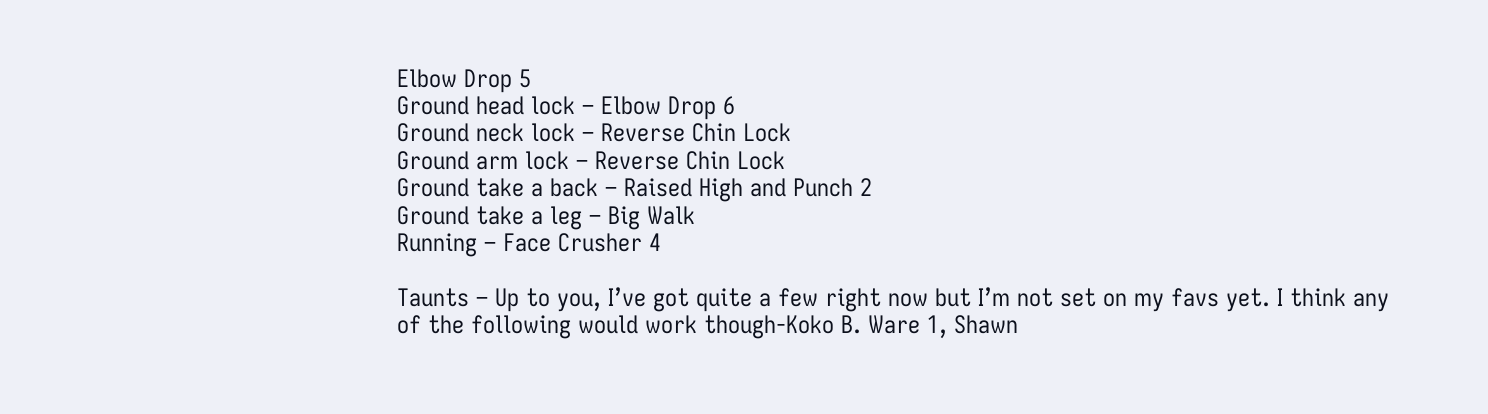Elbow Drop 5
Ground head lock – Elbow Drop 6
Ground neck lock – Reverse Chin Lock
Ground arm lock – Reverse Chin Lock
Ground take a back – Raised High and Punch 2
Ground take a leg – Big Walk
Running – Face Crusher 4

Taunts – Up to you, I’ve got quite a few right now but I’m not set on my favs yet. I think any of the following would work though-Koko B. Ware 1, Shawn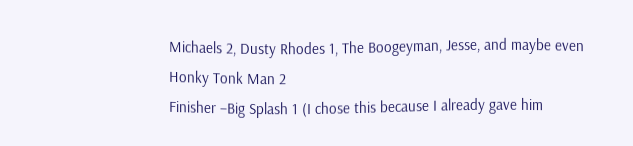Michaels 2, Dusty Rhodes 1, The Boogeyman, Jesse, and maybe even Honky Tonk Man 2
Finisher –Big Splash 1 (I chose this because I already gave him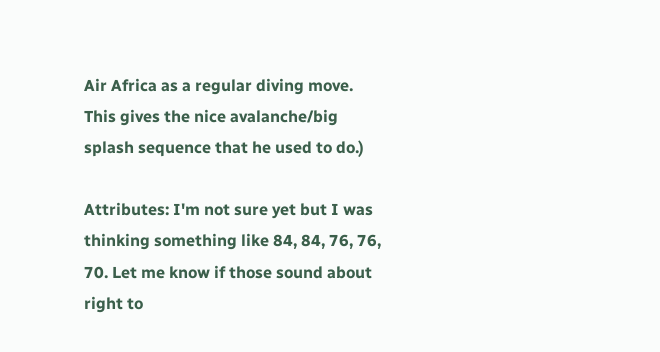Air Africa as a regular diving move. This gives the nice avalanche/big splash sequence that he used to do.)

Attributes: I'm not sure yet but I was thinking something like 84, 84, 76, 76, 70. Let me know if those sound about right to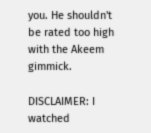you. He shouldn't be rated too high with the Akeem gimmick.

DISCLAIMER: I watched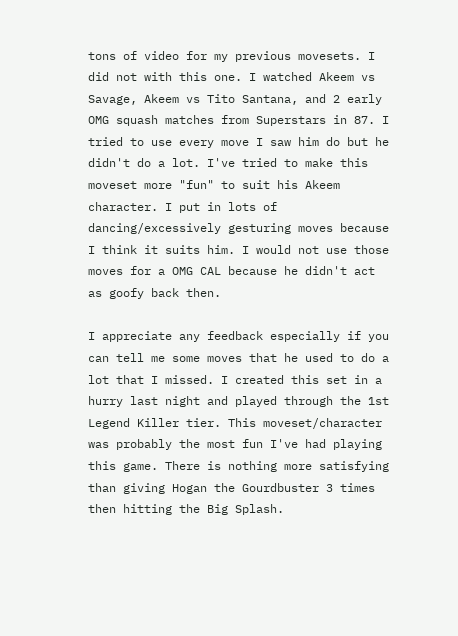tons of video for my previous movesets. I did not with this one. I watched Akeem vs Savage, Akeem vs Tito Santana, and 2 early OMG squash matches from Superstars in 87. I tried to use every move I saw him do but he didn't do a lot. I've tried to make this
moveset more "fun" to suit his Akeem character. I put in lots of dancing/excessively gesturing moves because I think it suits him. I would not use those moves for a OMG CAL because he didn't act as goofy back then.

I appreciate any feedback especially if you can tell me some moves that he used to do a lot that I missed. I created this set in a hurry last night and played through the 1st Legend Killer tier. This moveset/character was probably the most fun I've had playing this game. There is nothing more satisfying than giving Hogan the Gourdbuster 3 times then hitting the Big Splash.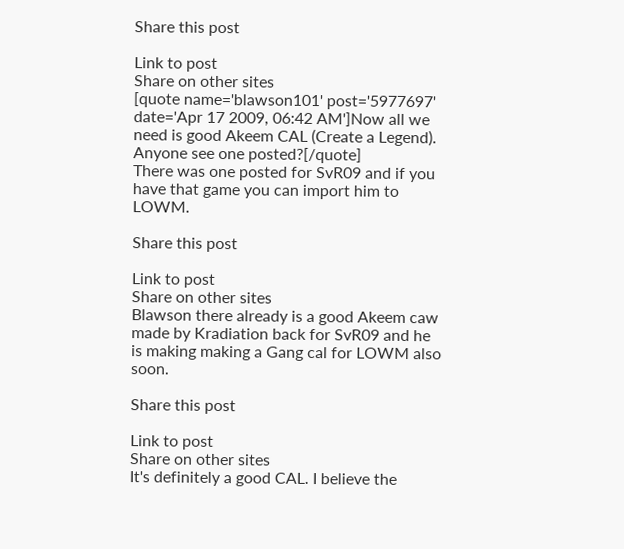Share this post

Link to post
Share on other sites
[quote name='blawson101' post='5977697' date='Apr 17 2009, 06:42 AM']Now all we need is good Akeem CAL (Create a Legend). Anyone see one posted?[/quote]
There was one posted for SvR09 and if you have that game you can import him to LOWM.

Share this post

Link to post
Share on other sites
Blawson there already is a good Akeem caw made by Kradiation back for SvR09 and he is making making a Gang cal for LOWM also soon.

Share this post

Link to post
Share on other sites
It's definitely a good CAL. I believe the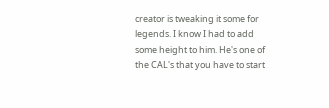creator is tweaking it some for legends. I know I had to add some height to him. He's one of the CAL's that you have to start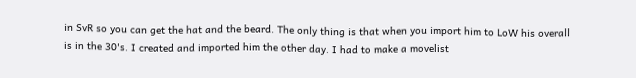in SvR so you can get the hat and the beard. The only thing is that when you import him to LoW his overall is in the 30's. I created and imported him the other day. I had to make a movelist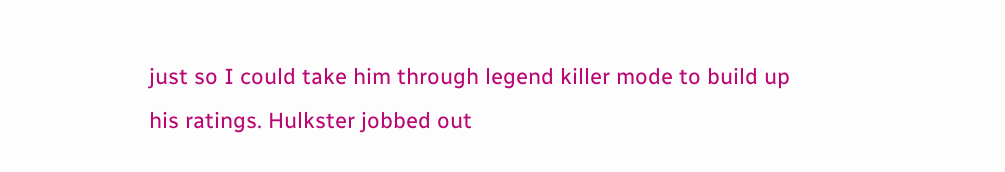just so I could take him through legend killer mode to build up his ratings. Hulkster jobbed out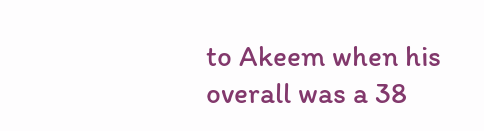to Akeem when his overall was a 38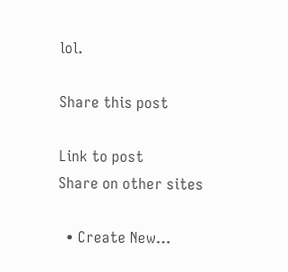lol.

Share this post

Link to post
Share on other sites

  • Create New...